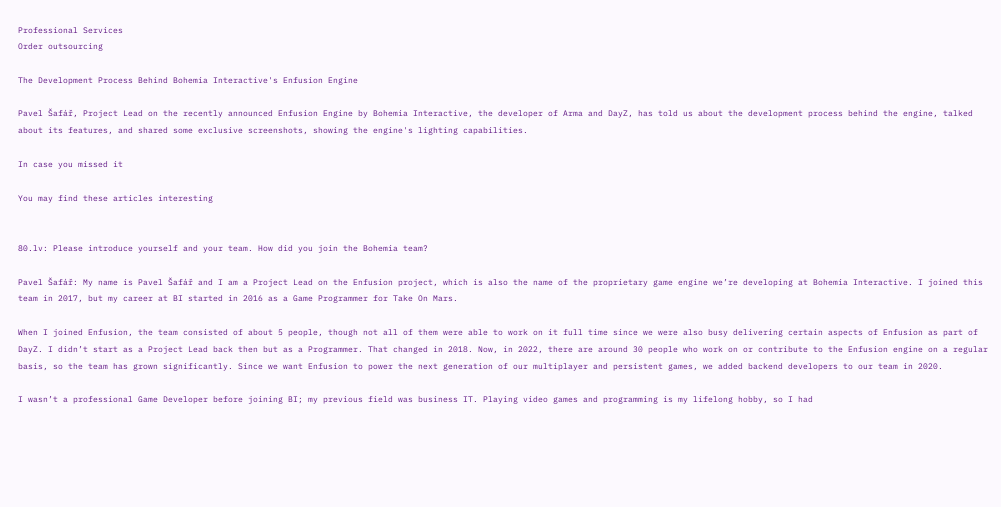Professional Services
Order outsourcing

The Development Process Behind Bohemia Interactive's Enfusion Engine

Pavel Šafář, Project Lead on the recently announced Enfusion Engine by Bohemia Interactive, the developer of Arma and DayZ, has told us about the development process behind the engine, talked about its features, and shared some exclusive screenshots, showing the engine's lighting capabilities.

In case you missed it

You may find these articles interesting


80.lv: Please introduce yourself and your team. How did you join the Bohemia team?

Pavel Šafář: My name is Pavel Šafář and I am a Project Lead on the Enfusion project, which is also the name of the proprietary game engine we’re developing at Bohemia Interactive. I joined this team in 2017, but my career at BI started in 2016 as a Game Programmer for Take On Mars.

When I joined Enfusion, the team consisted of about 5 people, though not all of them were able to work on it full time since we were also busy delivering certain aspects of Enfusion as part of DayZ. I didn’t start as a Project Lead back then but as a Programmer. That changed in 2018. Now, in 2022, there are around 30 people who work on or contribute to the Enfusion engine on a regular basis, so the team has grown significantly. Since we want Enfusion to power the next generation of our multiplayer and persistent games, we added backend developers to our team in 2020.

I wasn’t a professional Game Developer before joining BI; my previous field was business IT. Playing video games and programming is my lifelong hobby, so I had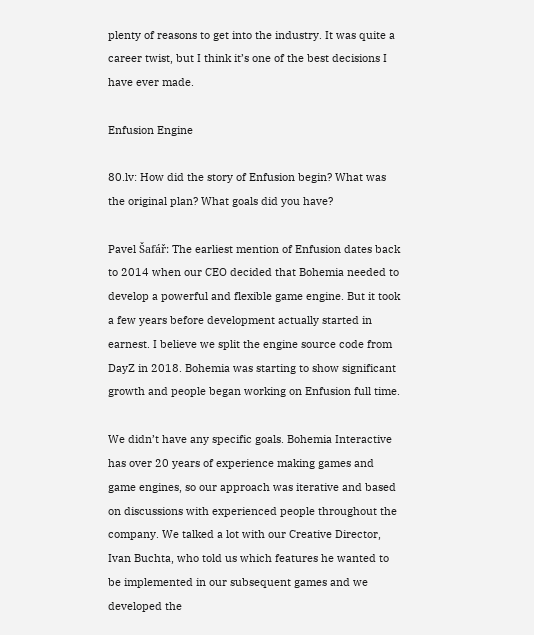plenty of reasons to get into the industry. It was quite a career twist, but I think it’s one of the best decisions I have ever made.

Enfusion Engine

80.lv: How did the story of Enfusion begin? What was the original plan? What goals did you have?

Pavel Šafář: The earliest mention of Enfusion dates back to 2014 when our CEO decided that Bohemia needed to develop a powerful and flexible game engine. But it took a few years before development actually started in earnest. I believe we split the engine source code from DayZ in 2018. Bohemia was starting to show significant growth and people began working on Enfusion full time.

We didn’t have any specific goals. Bohemia Interactive has over 20 years of experience making games and game engines, so our approach was iterative and based on discussions with experienced people throughout the company. We talked a lot with our Creative Director, Ivan Buchta, who told us which features he wanted to be implemented in our subsequent games and we developed the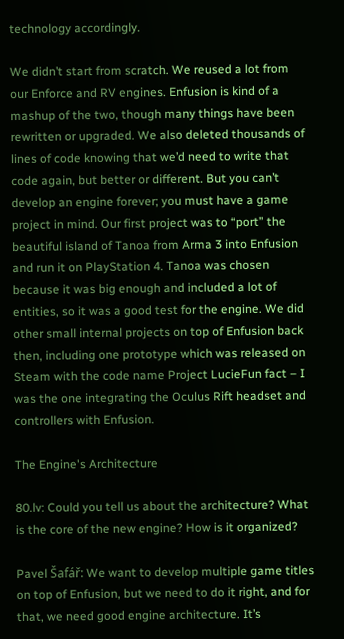technology accordingly.

We didn’t start from scratch. We reused a lot from our Enforce and RV engines. Enfusion is kind of a mashup of the two, though many things have been rewritten or upgraded. We also deleted thousands of lines of code knowing that we’d need to write that code again, but better or different. But you can’t develop an engine forever; you must have a game project in mind. Our first project was to “port” the beautiful island of Tanoa from Arma 3 into Enfusion and run it on PlayStation 4. Tanoa was chosen because it was big enough and included a lot of entities, so it was a good test for the engine. We did other small internal projects on top of Enfusion back then, including one prototype which was released on Steam with the code name Project LucieFun fact – I was the one integrating the Oculus Rift headset and controllers with Enfusion.

The Engine's Architecture

80.lv: Could you tell us about the architecture? What is the core of the new engine? How is it organized?

Pavel Šafář: We want to develop multiple game titles on top of Enfusion, but we need to do it right, and for that, we need good engine architecture. It’s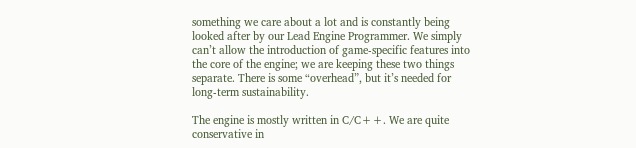something we care about a lot and is constantly being looked after by our Lead Engine Programmer. We simply can’t allow the introduction of game-specific features into the core of the engine; we are keeping these two things separate. There is some “overhead”, but it’s needed for long-term sustainability.

The engine is mostly written in C/C++. We are quite conservative in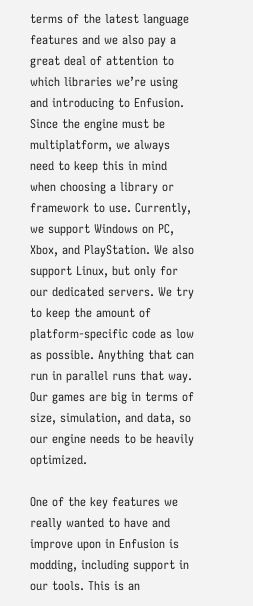terms of the latest language features and we also pay a great deal of attention to which libraries we’re using and introducing to Enfusion. Since the engine must be multiplatform, we always need to keep this in mind when choosing a library or framework to use. Currently, we support Windows on PC, Xbox, and PlayStation. We also support Linux, but only for our dedicated servers. We try to keep the amount of platform-specific code as low as possible. Anything that can run in parallel runs that way. Our games are big in terms of size, simulation, and data, so our engine needs to be heavily optimized.

One of the key features we really wanted to have and improve upon in Enfusion is modding, including support in our tools. This is an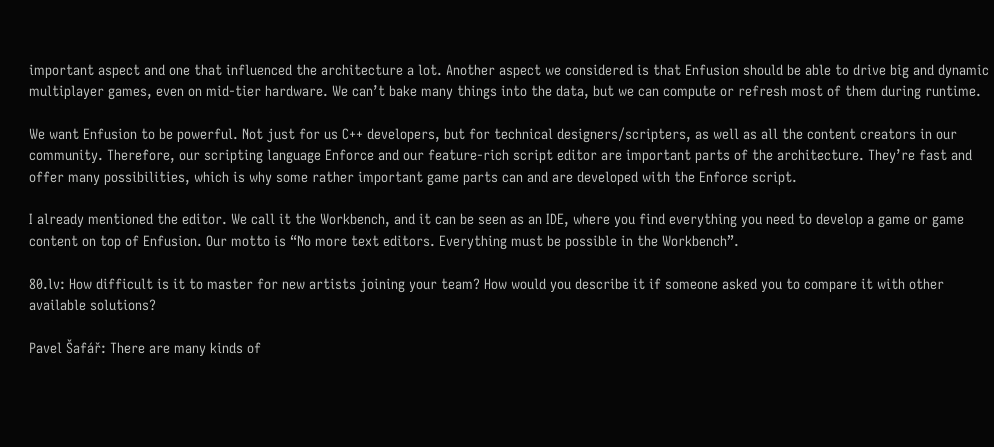important aspect and one that influenced the architecture a lot. Another aspect we considered is that Enfusion should be able to drive big and dynamic multiplayer games, even on mid-tier hardware. We can’t bake many things into the data, but we can compute or refresh most of them during runtime.

We want Enfusion to be powerful. Not just for us C++ developers, but for technical designers/scripters, as well as all the content creators in our community. Therefore, our scripting language Enforce and our feature-rich script editor are important parts of the architecture. They’re fast and offer many possibilities, which is why some rather important game parts can and are developed with the Enforce script.

I already mentioned the editor. We call it the Workbench, and it can be seen as an IDE, where you find everything you need to develop a game or game content on top of Enfusion. Our motto is “No more text editors. Everything must be possible in the Workbench”.

80.lv: How difficult is it to master for new artists joining your team? How would you describe it if someone asked you to compare it with other available solutions?

Pavel Šafář: There are many kinds of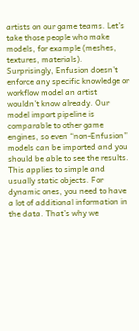artists on our game teams. Let’s take those people who make models, for example (meshes, textures, materials). Surprisingly, Enfusion doesn’t enforce any specific knowledge or workflow model an artist wouldn’t know already. Our model import pipeline is comparable to other game engines, so even “non-Enfusion” models can be imported and you should be able to see the results. This applies to simple and usually static objects. For dynamic ones, you need to have a lot of additional information in the data. That’s why we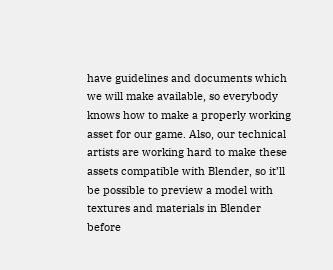have guidelines and documents which we will make available, so everybody knows how to make a properly working asset for our game. Also, our technical artists are working hard to make these assets compatible with Blender, so it’ll be possible to preview a model with textures and materials in Blender before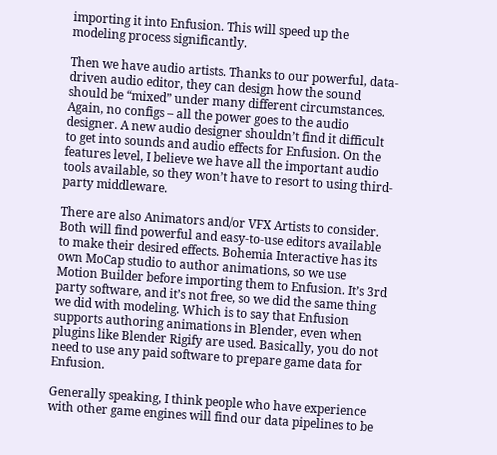importing it into Enfusion. This will speed up the modeling process significantly.

Then we have audio artists. Thanks to our powerful, data-driven audio editor, they can design how the sound should be “mixed” under many different circumstances. Again, no configs – all the power goes to the audio designer. A new audio designer shouldn’t find it difficult to get into sounds and audio effects for Enfusion. On the features level, I believe we have all the important audio tools available, so they won’t have to resort to using third-party middleware.

There are also Animators and/or VFX Artists to consider. Both will find powerful and easy-to-use editors available to make their desired effects. Bohemia Interactive has its own MoCap studio to author animations, so we use Motion Builder before importing them to Enfusion. It’s 3rd party software, and it’s not free, so we did the same thing we did with modeling. Which is to say that Enfusion supports authoring animations in Blender, even when plugins like Blender Rigify are used. Basically, you do not need to use any paid software to prepare game data for Enfusion.

Generally speaking, I think people who have experience with other game engines will find our data pipelines to be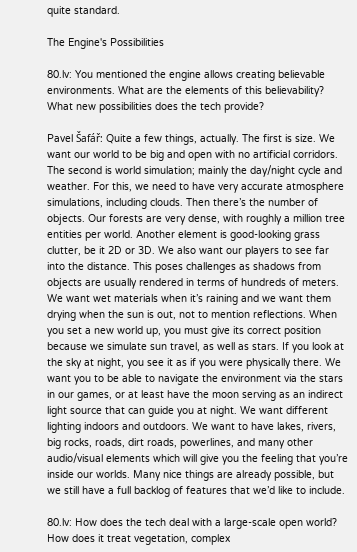quite standard.

The Engine's Possibilities

80.lv: You mentioned the engine allows creating believable environments. What are the elements of this believability? What new possibilities does the tech provide?

Pavel Šafář: Quite a few things, actually. The first is size. We want our world to be big and open with no artificial corridors. The second is world simulation; mainly the day/night cycle and weather. For this, we need to have very accurate atmosphere simulations, including clouds. Then there’s the number of objects. Our forests are very dense, with roughly a million tree entities per world. Another element is good-looking grass clutter, be it 2D or 3D. We also want our players to see far into the distance. This poses challenges as shadows from objects are usually rendered in terms of hundreds of meters. We want wet materials when it’s raining and we want them drying when the sun is out, not to mention reflections. When you set a new world up, you must give its correct position because we simulate sun travel, as well as stars. If you look at the sky at night, you see it as if you were physically there. We want you to be able to navigate the environment via the stars in our games, or at least have the moon serving as an indirect light source that can guide you at night. We want different lighting indoors and outdoors. We want to have lakes, rivers, big rocks, roads, dirt roads, powerlines, and many other audio/visual elements which will give you the feeling that you’re inside our worlds. Many nice things are already possible, but we still have a full backlog of features that we’d like to include.

80.lv: How does the tech deal with a large-scale open world? How does it treat vegetation, complex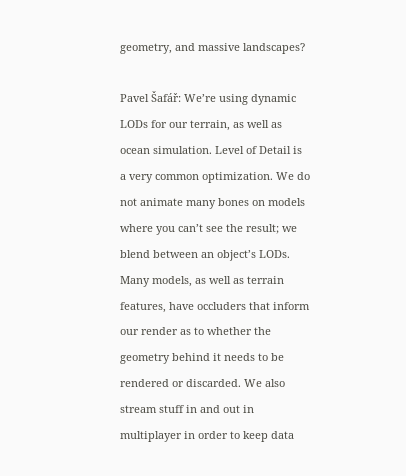geometry, and massive landscapes?

Pavel Šafář: We’re using dynamic LODs for our terrain, as well as ocean simulation. Level of Detail is a very common optimization. We do not animate many bones on models where you can’t see the result; we blend between an object’s LODs. Many models, as well as terrain features, have occluders that inform our render as to whether the geometry behind it needs to be rendered or discarded. We also stream stuff in and out in multiplayer in order to keep data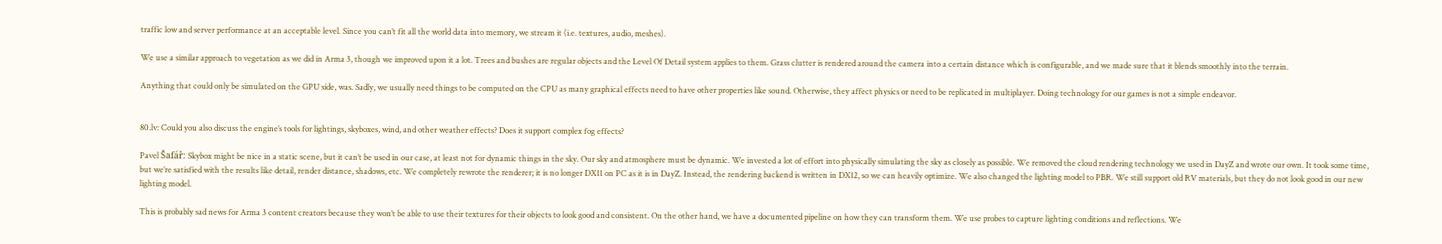traffic low and server performance at an acceptable level. Since you can’t fit all the world data into memory, we stream it (i.e. textures, audio, meshes).

We use a similar approach to vegetation as we did in Arma 3, though we improved upon it a lot. Trees and bushes are regular objects and the Level Of Detail system applies to them. Grass clutter is rendered around the camera into a certain distance which is configurable, and we made sure that it blends smoothly into the terrain.

Anything that could only be simulated on the GPU side, was. Sadly, we usually need things to be computed on the CPU as many graphical effects need to have other properties like sound. Otherwise, they affect physics or need to be replicated in multiplayer. Doing technology for our games is not a simple endeavor.


80.lv: Could you also discuss the engine’s tools for lightings, skyboxes, wind, and other weather effects? Does it support complex fog effects?

Pavel Šafář: Skybox might be nice in a static scene, but it can’t be used in our case, at least not for dynamic things in the sky. Our sky and atmosphere must be dynamic. We invested a lot of effort into physically simulating the sky as closely as possible. We removed the cloud rendering technology we used in DayZ and wrote our own. It took some time, but we’re satisfied with the results like detail, render distance, shadows, etc. We completely rewrote the renderer; it is no longer DX11 on PC as it is in DayZ. Instead, the rendering backend is written in DX12, so we can heavily optimize. We also changed the lighting model to PBR. We still support old RV materials, but they do not look good in our new lighting model.

This is probably sad news for Arma 3 content creators because they won’t be able to use their textures for their objects to look good and consistent. On the other hand, we have a documented pipeline on how they can transform them. We use probes to capture lighting conditions and reflections. We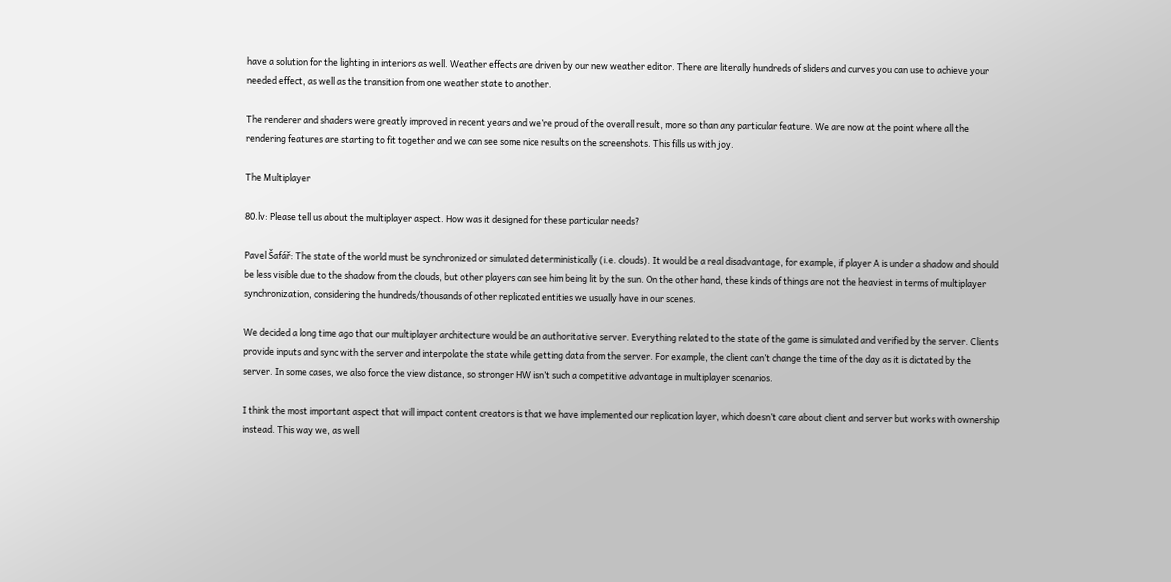have a solution for the lighting in interiors as well. Weather effects are driven by our new weather editor. There are literally hundreds of sliders and curves you can use to achieve your needed effect, as well as the transition from one weather state to another.

The renderer and shaders were greatly improved in recent years and we’re proud of the overall result, more so than any particular feature. We are now at the point where all the rendering features are starting to fit together and we can see some nice results on the screenshots. This fills us with joy.

The Multiplayer

80.lv: Please tell us about the multiplayer aspect. How was it designed for these particular needs?

Pavel Šafář: The state of the world must be synchronized or simulated deterministically (i.e. clouds). It would be a real disadvantage, for example, if player A is under a shadow and should be less visible due to the shadow from the clouds, but other players can see him being lit by the sun. On the other hand, these kinds of things are not the heaviest in terms of multiplayer synchronization, considering the hundreds/thousands of other replicated entities we usually have in our scenes.

We decided a long time ago that our multiplayer architecture would be an authoritative server. Everything related to the state of the game is simulated and verified by the server. Clients provide inputs and sync with the server and interpolate the state while getting data from the server. For example, the client can’t change the time of the day as it is dictated by the server. In some cases, we also force the view distance, so stronger HW isn’t such a competitive advantage in multiplayer scenarios.

I think the most important aspect that will impact content creators is that we have implemented our replication layer, which doesn’t care about client and server but works with ownership instead. This way we, as well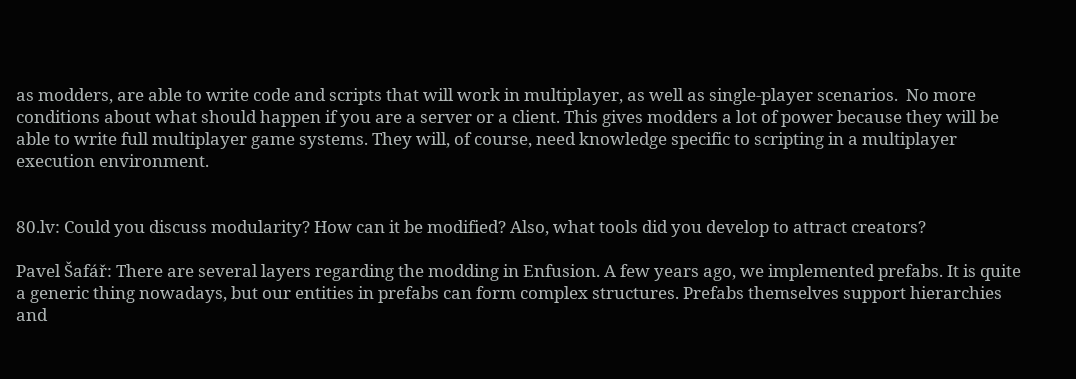as modders, are able to write code and scripts that will work in multiplayer, as well as single-player scenarios.  No more conditions about what should happen if you are a server or a client. This gives modders a lot of power because they will be able to write full multiplayer game systems. They will, of course, need knowledge specific to scripting in a multiplayer execution environment.


80.lv: Could you discuss modularity? How can it be modified? Also, what tools did you develop to attract creators?

Pavel Šafář: There are several layers regarding the modding in Enfusion. A few years ago, we implemented prefabs. It is quite a generic thing nowadays, but our entities in prefabs can form complex structures. Prefabs themselves support hierarchies and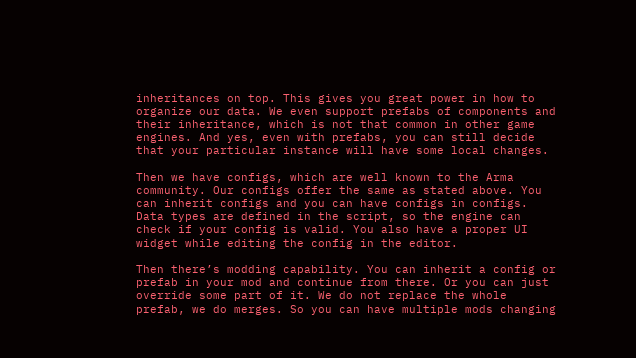inheritances on top. This gives you great power in how to organize our data. We even support prefabs of components and their inheritance, which is not that common in other game engines. And yes, even with prefabs, you can still decide that your particular instance will have some local changes.

Then we have configs, which are well known to the Arma community. Our configs offer the same as stated above. You can inherit configs and you can have configs in configs. Data types are defined in the script, so the engine can check if your config is valid. You also have a proper UI widget while editing the config in the editor.

Then there’s modding capability. You can inherit a config or prefab in your mod and continue from there. Or you can just override some part of it. We do not replace the whole prefab, we do merges. So you can have multiple mods changing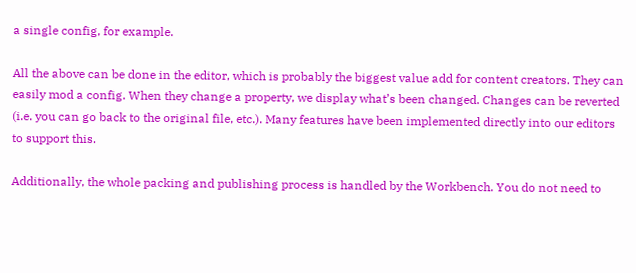a single config, for example.

All the above can be done in the editor, which is probably the biggest value add for content creators. They can easily mod a config. When they change a property, we display what’s been changed. Changes can be reverted (i.e. you can go back to the original file, etc.). Many features have been implemented directly into our editors to support this.

Additionally, the whole packing and publishing process is handled by the Workbench. You do not need to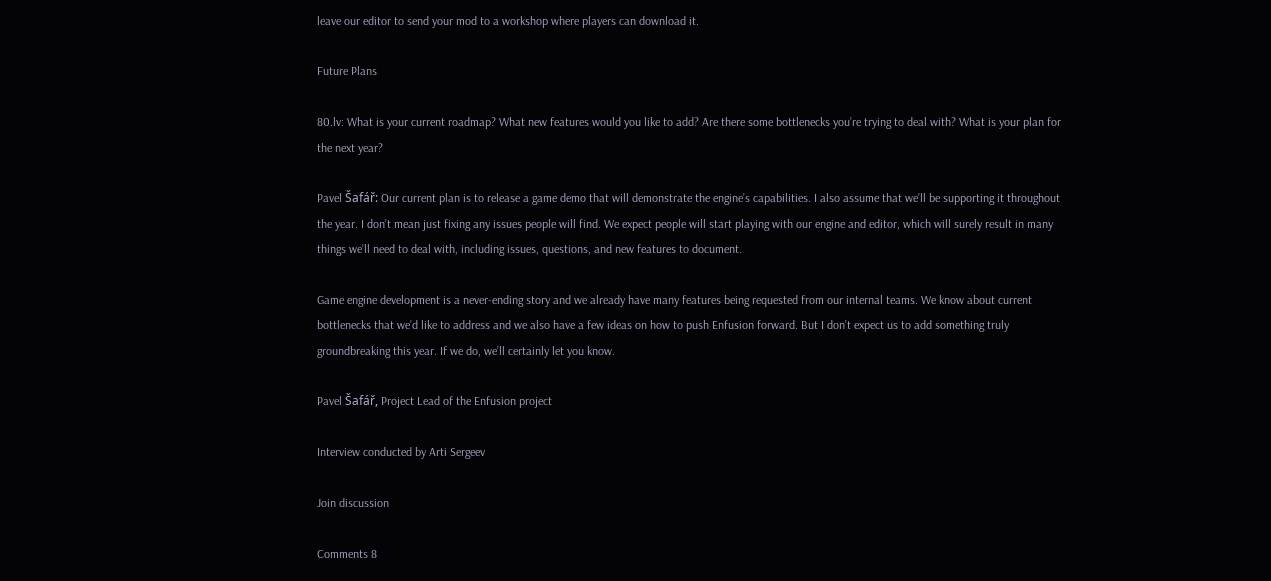leave our editor to send your mod to a workshop where players can download it.

Future Plans

80.lv: What is your current roadmap? What new features would you like to add? Are there some bottlenecks you’re trying to deal with? What is your plan for the next year?

Pavel Šafář: Our current plan is to release a game demo that will demonstrate the engine’s capabilities. I also assume that we’ll be supporting it throughout the year. I don’t mean just fixing any issues people will find. We expect people will start playing with our engine and editor, which will surely result in many things we’ll need to deal with, including issues, questions, and new features to document.

Game engine development is a never-ending story and we already have many features being requested from our internal teams. We know about current bottlenecks that we’d like to address and we also have a few ideas on how to push Enfusion forward. But I don’t expect us to add something truly groundbreaking this year. If we do, we’ll certainly let you know.

Pavel Šafář, Project Lead of the Enfusion project

Interview conducted by Arti Sergeev

Join discussion

Comments 8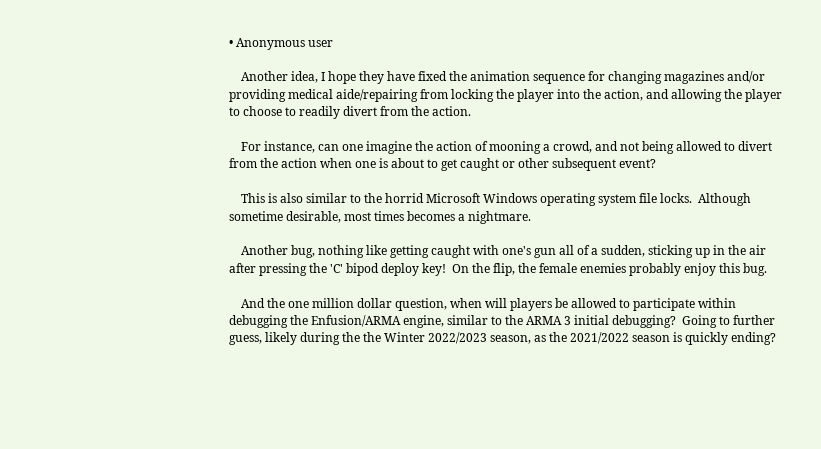• Anonymous user

    Another idea, I hope they have fixed the animation sequence for changing magazines and/or providing medical aide/repairing from locking the player into the action, and allowing the player to choose to readily divert from the action.

    For instance, can one imagine the action of mooning a crowd, and not being allowed to divert from the action when one is about to get caught or other subsequent event?

    This is also similar to the horrid Microsoft Windows operating system file locks.  Although sometime desirable, most times becomes a nightmare.

    Another bug, nothing like getting caught with one's gun all of a sudden, sticking up in the air after pressing the 'C' bipod deploy key!  On the flip, the female enemies probably enjoy this bug.

    And the one million dollar question, when will players be allowed to participate within debugging the Enfusion/ARMA engine, similar to the ARMA 3 initial debugging?  Going to further guess, likely during the the Winter 2022/2023 season, as the 2021/2022 season is quickly ending?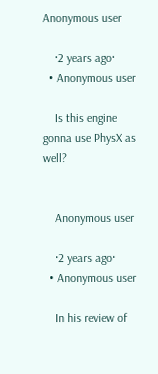Anonymous user

    ·2 years ago·
  • Anonymous user

    Is this engine gonna use PhysX as well?


    Anonymous user

    ·2 years ago·
  • Anonymous user

    In his review of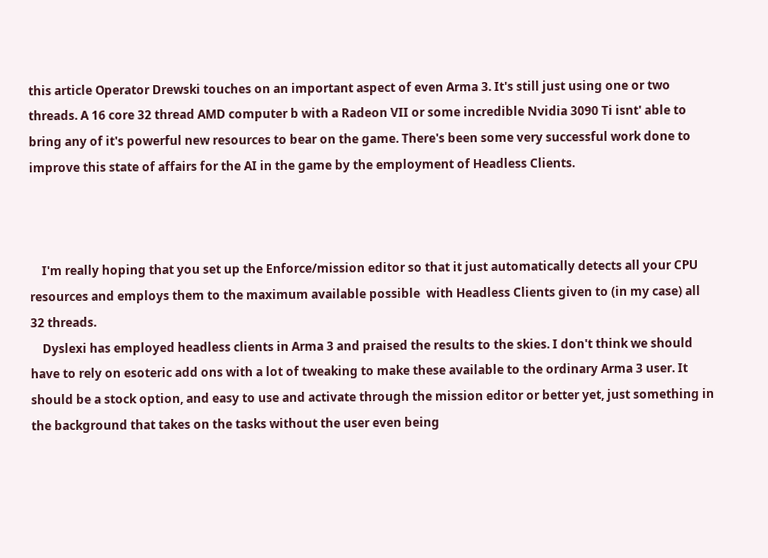this article Operator Drewski touches on an important aspect of even Arma 3. It's still just using one or two threads. A 16 core 32 thread AMD computer b with a Radeon VII or some incredible Nvidia 3090 Ti isnt' able to bring any of it's powerful new resources to bear on the game. There's been some very successful work done to improve this state of affairs for the AI in the game by the employment of Headless Clients.



    I'm really hoping that you set up the Enforce/mission editor so that it just automatically detects all your CPU resources and employs them to the maximum available possible  with Headless Clients given to (in my case) all 32 threads.
    Dyslexi has employed headless clients in Arma 3 and praised the results to the skies. I don't think we should have to rely on esoteric add ons with a lot of tweaking to make these available to the ordinary Arma 3 user. It should be a stock option, and easy to use and activate through the mission editor or better yet, just something in the background that takes on the tasks without the user even being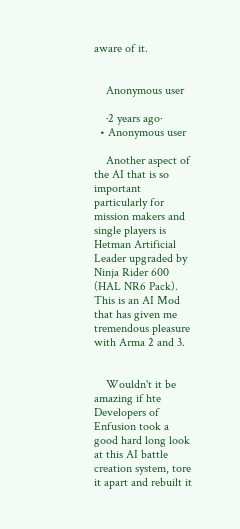aware of it.


    Anonymous user

    ·2 years ago·
  • Anonymous user

    Another aspect of the AI that is so important particularly for mission makers and single players is Hetman Artificial Leader upgraded by Ninja Rider 600 (HAL NR6 Pack). This is an AI Mod that has given me tremendous pleasure with Arma 2 and 3.


    Wouldn't it be amazing if hte Developers of Enfusion took a good hard long look at this AI battle creation system, tore it apart and rebuilt it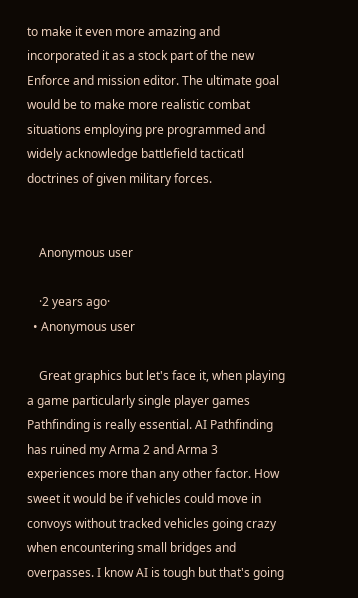to make it even more amazing and incorporated it as a stock part of the new Enforce and mission editor. The ultimate goal would be to make more realistic combat situations employing pre programmed and widely acknowledge battlefield tacticatl doctrines of given military forces.


    Anonymous user

    ·2 years ago·
  • Anonymous user

    Great graphics but let's face it, when playing a game particularly single player games Pathfinding is really essential. AI Pathfinding has ruined my Arma 2 and Arma 3 experiences more than any other factor. How sweet it would be if vehicles could move in convoys without tracked vehicles going crazy when encountering small bridges and overpasses. I know AI is tough but that's going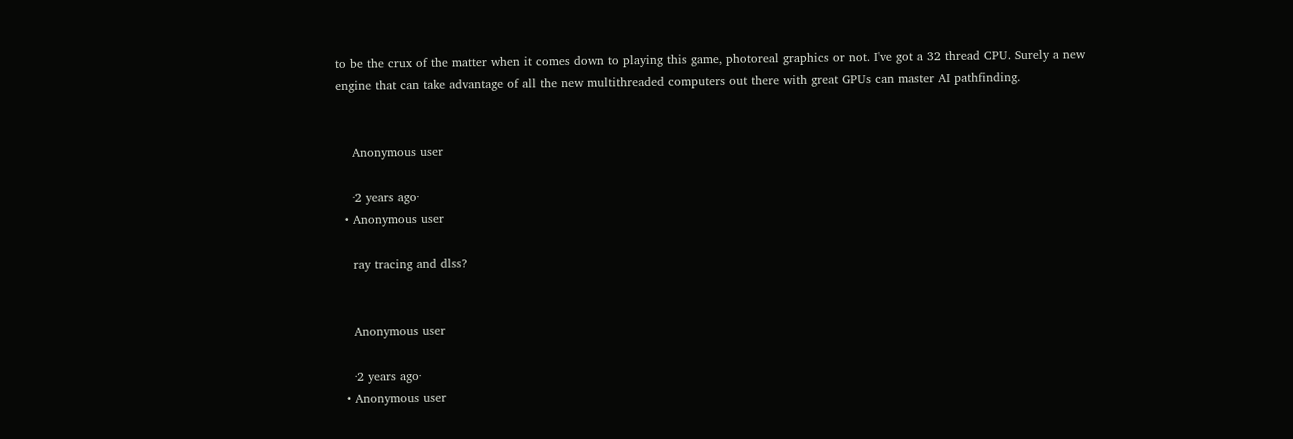to be the crux of the matter when it comes down to playing this game, photoreal graphics or not. I've got a 32 thread CPU. Surely a new engine that can take advantage of all the new multithreaded computers out there with great GPUs can master AI pathfinding.


    Anonymous user

    ·2 years ago·
  • Anonymous user

    ray tracing and dlss?


    Anonymous user

    ·2 years ago·
  • Anonymous user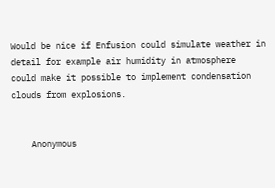Would be nice if Enfusion could simulate weather in detail for example air humidity in atmosphere  could make it possible to implement condensation clouds from explosions.


    Anonymous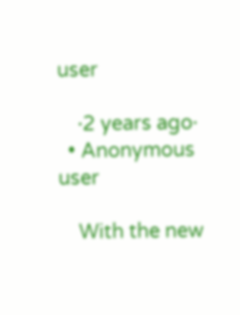user

    ·2 years ago·
  • Anonymous user

    With the new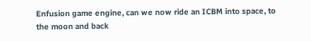Enfusion game engine, can we now ride an ICBM into space, to the moon and back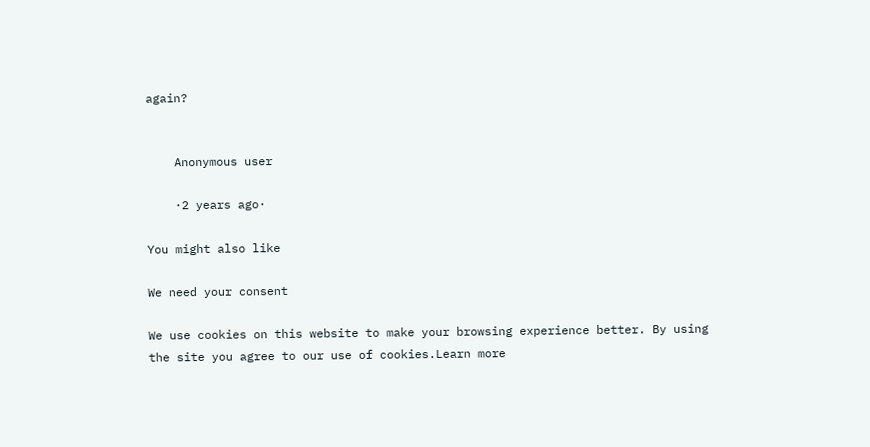again?


    Anonymous user

    ·2 years ago·

You might also like

We need your consent

We use cookies on this website to make your browsing experience better. By using the site you agree to our use of cookies.Learn more